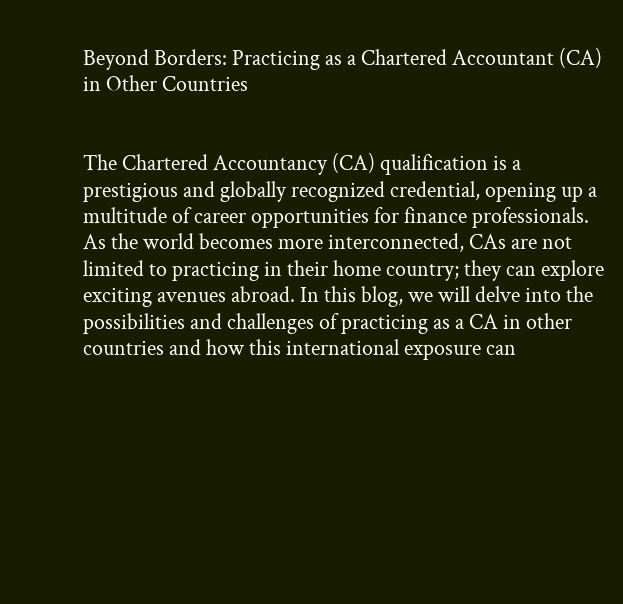Beyond Borders: Practicing as a Chartered Accountant (CA) in Other Countries


The Chartered Accountancy (CA) qualification is a prestigious and globally recognized credential, opening up a multitude of career opportunities for finance professionals. As the world becomes more interconnected, CAs are not limited to practicing in their home country; they can explore exciting avenues abroad. In this blog, we will delve into the possibilities and challenges of practicing as a CA in other countries and how this international exposure can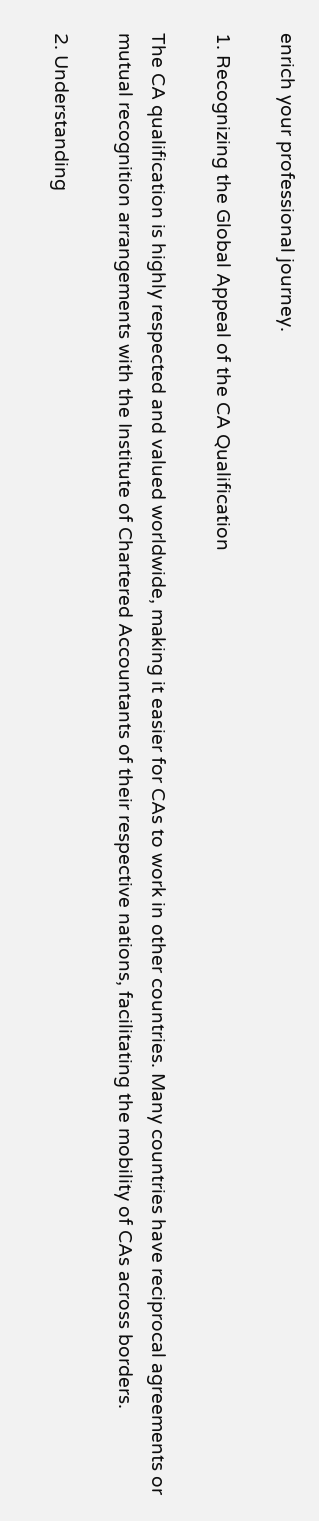enrich your professional journey.

1. Recognizing the Global Appeal of the CA Qualification

The CA qualification is highly respected and valued worldwide, making it easier for CAs to work in other countries. Many countries have reciprocal agreements or mutual recognition arrangements with the Institute of Chartered Accountants of their respective nations, facilitating the mobility of CAs across borders.

2. Understanding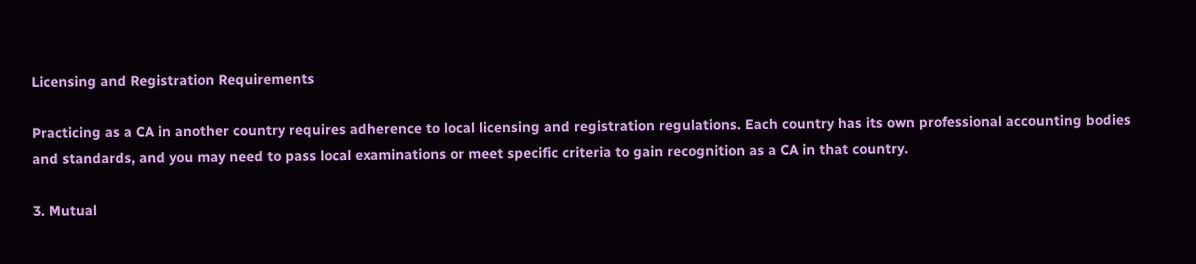Licensing and Registration Requirements

Practicing as a CA in another country requires adherence to local licensing and registration regulations. Each country has its own professional accounting bodies and standards, and you may need to pass local examinations or meet specific criteria to gain recognition as a CA in that country.

3. Mutual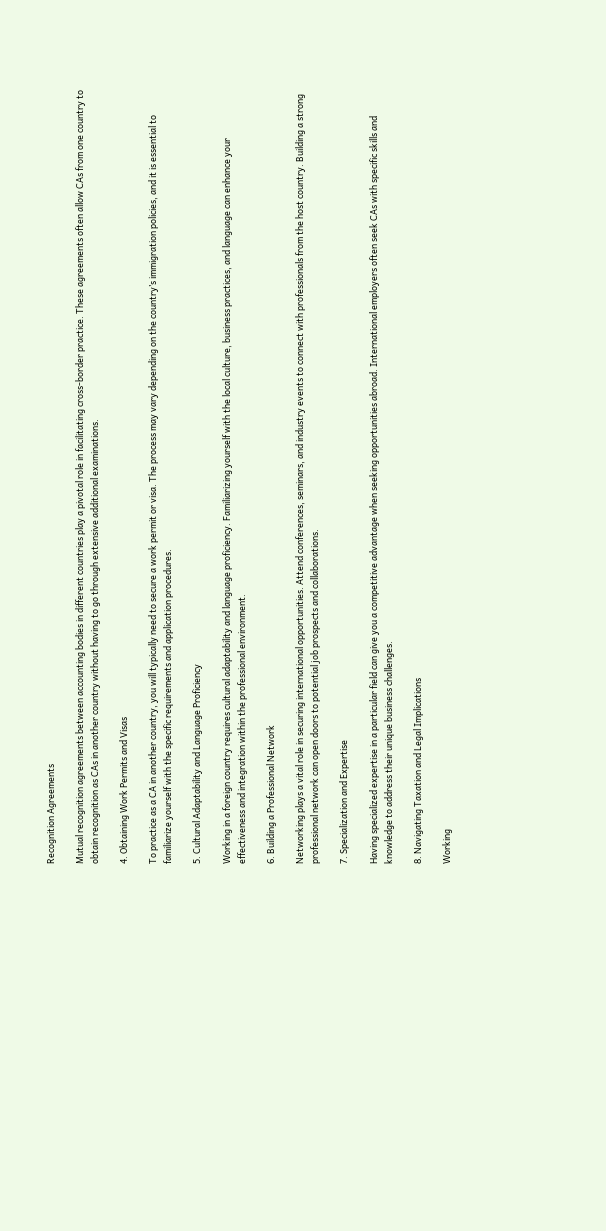Recognition Agreements

Mutual recognition agreements between accounting bodies in different countries play a pivotal role in facilitating cross-border practice. These agreements often allow CAs from one country to obtain recognition as CAs in another country without having to go through extensive additional examinations.

4. Obtaining Work Permits and Visas

To practice as a CA in another country, you will typically need to secure a work permit or visa. The process may vary depending on the country’s immigration policies, and it is essential to familiarize yourself with the specific requirements and application procedures.

5. Cultural Adaptability and Language Proficiency

Working in a foreign country requires cultural adaptability and language proficiency. Familiarizing yourself with the local culture, business practices, and language can enhance your effectiveness and integration within the professional environment.

6. Building a Professional Network

Networking plays a vital role in securing international opportunities. Attend conferences, seminars, and industry events to connect with professionals from the host country. Building a strong professional network can open doors to potential job prospects and collaborations.

7. Specialization and Expertise

Having specialized expertise in a particular field can give you a competitive advantage when seeking opportunities abroad. International employers often seek CAs with specific skills and knowledge to address their unique business challenges.

8. Navigating Taxation and Legal Implications

Working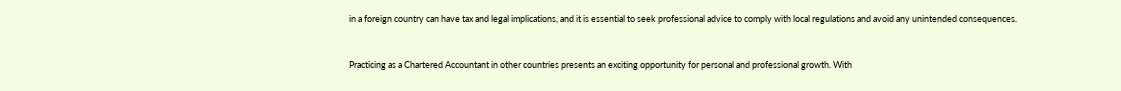in a foreign country can have tax and legal implications, and it is essential to seek professional advice to comply with local regulations and avoid any unintended consequences.


Practicing as a Chartered Accountant in other countries presents an exciting opportunity for personal and professional growth. With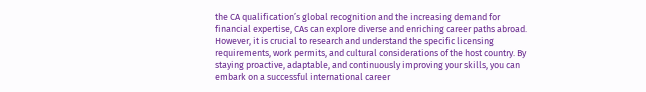the CA qualification’s global recognition and the increasing demand for financial expertise, CAs can explore diverse and enriching career paths abroad. However, it is crucial to research and understand the specific licensing requirements, work permits, and cultural considerations of the host country. By staying proactive, adaptable, and continuously improving your skills, you can embark on a successful international career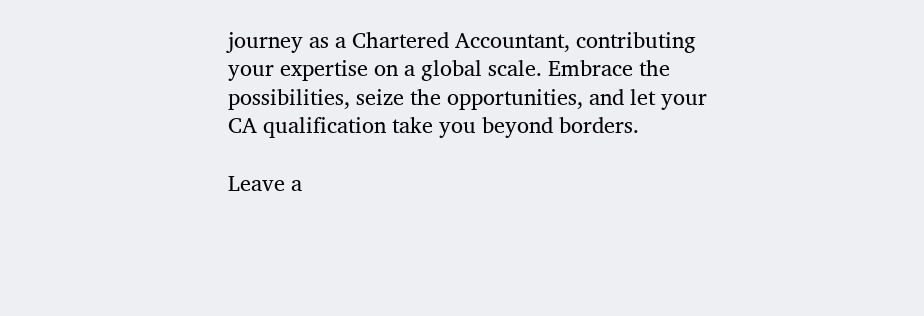journey as a Chartered Accountant, contributing your expertise on a global scale. Embrace the possibilities, seize the opportunities, and let your CA qualification take you beyond borders.

Leave a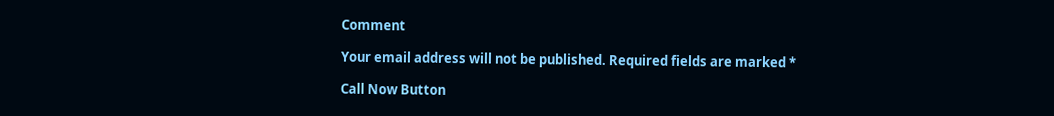Comment

Your email address will not be published. Required fields are marked *

Call Now Button